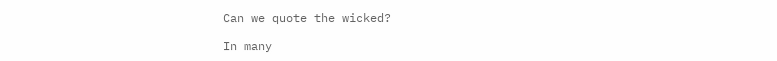Can we quote the wicked?

In many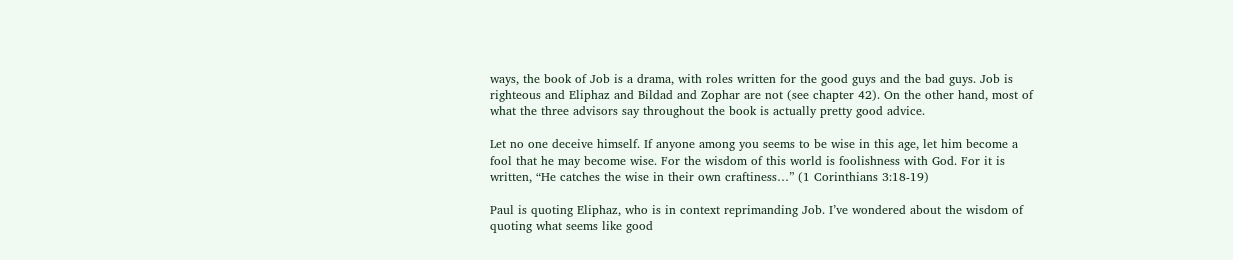ways, the book of Job is a drama, with roles written for the good guys and the bad guys. Job is righteous and Eliphaz and Bildad and Zophar are not (see chapter 42). On the other hand, most of what the three advisors say throughout the book is actually pretty good advice.

Let no one deceive himself. If anyone among you seems to be wise in this age, let him become a fool that he may become wise. For the wisdom of this world is foolishness with God. For it is written, “He catches the wise in their own craftiness…” (1 Corinthians 3:18-19)

Paul is quoting Eliphaz, who is in context reprimanding Job. I’ve wondered about the wisdom of quoting what seems like good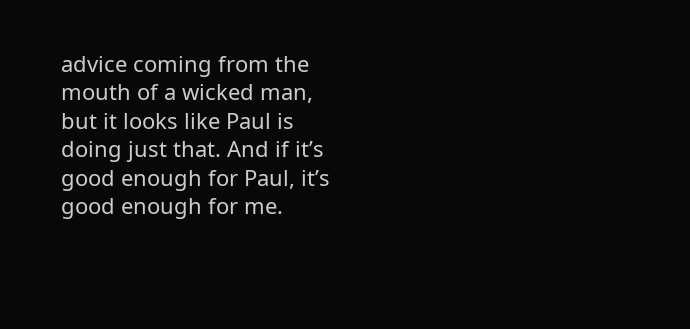advice coming from the mouth of a wicked man, but it looks like Paul is doing just that. And if it’s good enough for Paul, it’s good enough for me.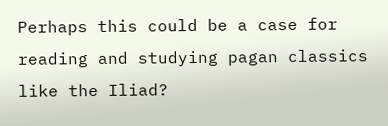Perhaps this could be a case for reading and studying pagan classics like the Iliad?